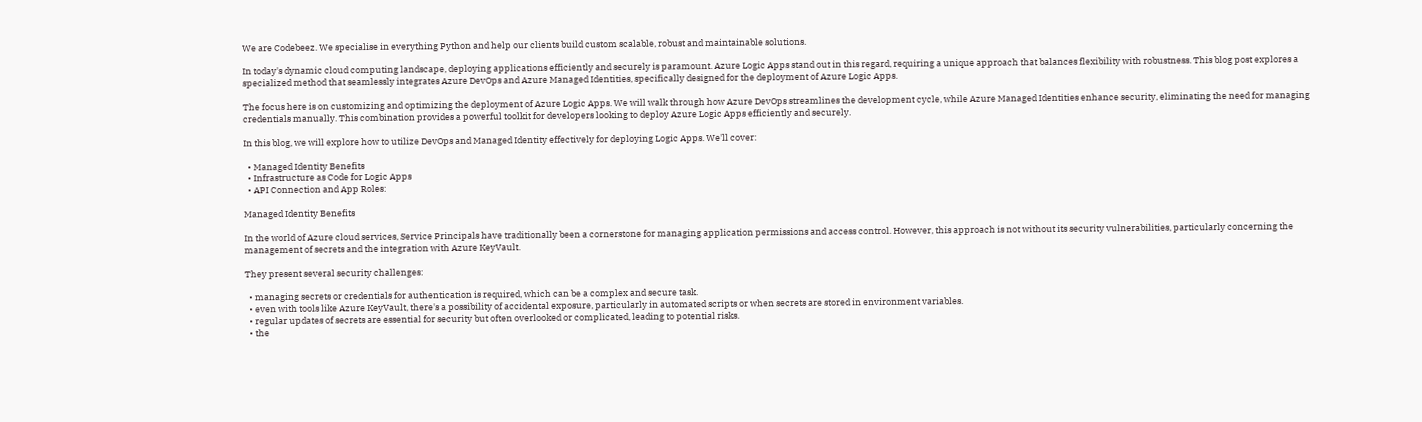We are Codebeez. We specialise in everything Python and help our clients build custom scalable, robust and maintainable solutions.

In today's dynamic cloud computing landscape, deploying applications efficiently and securely is paramount. Azure Logic Apps stand out in this regard, requiring a unique approach that balances flexibility with robustness. This blog post explores a specialized method that seamlessly integrates Azure DevOps and Azure Managed Identities, specifically designed for the deployment of Azure Logic Apps.

The focus here is on customizing and optimizing the deployment of Azure Logic Apps. We will walk through how Azure DevOps streamlines the development cycle, while Azure Managed Identities enhance security, eliminating the need for managing credentials manually. This combination provides a powerful toolkit for developers looking to deploy Azure Logic Apps efficiently and securely.

In this blog, we will explore how to utilize DevOps and Managed Identity effectively for deploying Logic Apps. We'll cover:

  • Managed Identity Benefits
  • Infrastructure as Code for Logic Apps
  • API Connection and App Roles:

Managed Identity Benefits

In the world of Azure cloud services, Service Principals have traditionally been a cornerstone for managing application permissions and access control. However, this approach is not without its security vulnerabilities, particularly concerning the management of secrets and the integration with Azure KeyVault.

They present several security challenges:

  • managing secrets or credentials for authentication is required, which can be a complex and secure task.
  • even with tools like Azure KeyVault, there's a possibility of accidental exposure, particularly in automated scripts or when secrets are stored in environment variables.
  • regular updates of secrets are essential for security but often overlooked or complicated, leading to potential risks.
  • the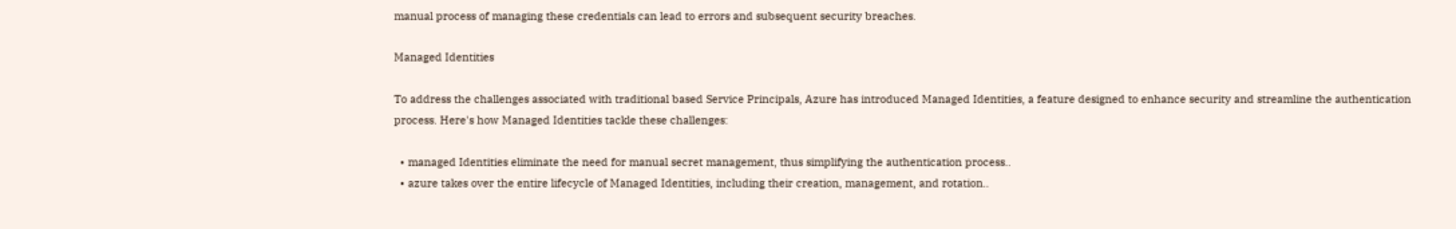manual process of managing these credentials can lead to errors and subsequent security breaches.

Managed Identities

To address the challenges associated with traditional based Service Principals, Azure has introduced Managed Identities, a feature designed to enhance security and streamline the authentication process. Here's how Managed Identities tackle these challenges:

  • managed Identities eliminate the need for manual secret management, thus simplifying the authentication process..
  • azure takes over the entire lifecycle of Managed Identities, including their creation, management, and rotation..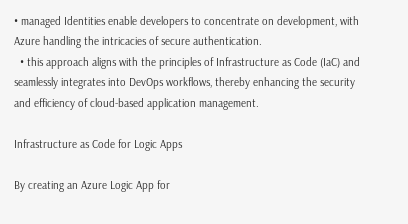• managed Identities enable developers to concentrate on development, with Azure handling the intricacies of secure authentication.
  • this approach aligns with the principles of Infrastructure as Code (IaC) and seamlessly integrates into DevOps workflows, thereby enhancing the security and efficiency of cloud-based application management.

Infrastructure as Code for Logic Apps

By creating an Azure Logic App for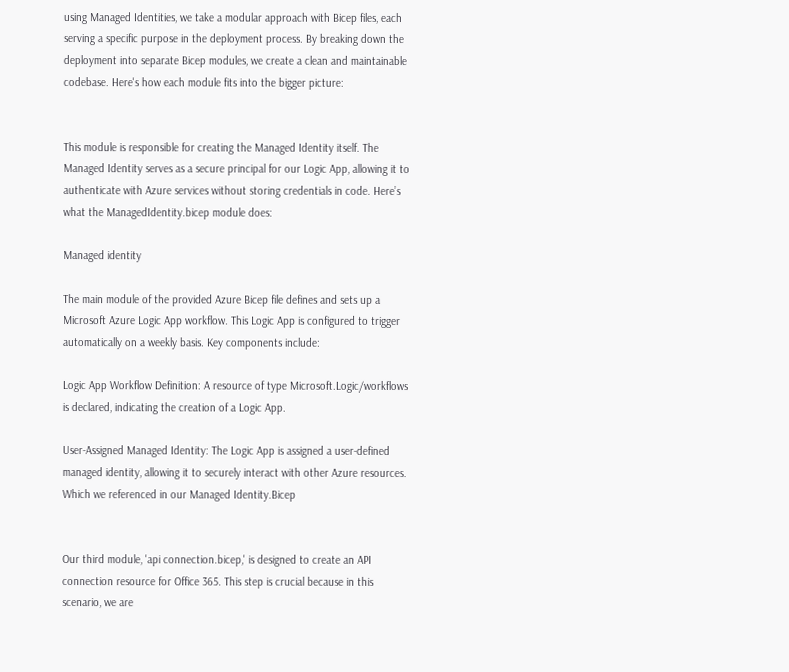using Managed Identities, we take a modular approach with Bicep files, each serving a specific purpose in the deployment process. By breaking down the deployment into separate Bicep modules, we create a clean and maintainable codebase. Here's how each module fits into the bigger picture:


This module is responsible for creating the Managed Identity itself. The Managed Identity serves as a secure principal for our Logic App, allowing it to authenticate with Azure services without storing credentials in code. Here’s what the ManagedIdentity.bicep module does:

Managed identity

The main module of the provided Azure Bicep file defines and sets up a Microsoft Azure Logic App workflow. This Logic App is configured to trigger automatically on a weekly basis. Key components include:

Logic App Workflow Definition: A resource of type Microsoft.Logic/workflows is declared, indicating the creation of a Logic App.

User-Assigned Managed Identity: The Logic App is assigned a user-defined managed identity, allowing it to securely interact with other Azure resources. Which we referenced in our Managed Identity.Bicep


Our third module, 'api connection.bicep,' is designed to create an API connection resource for Office 365. This step is crucial because in this scenario, we are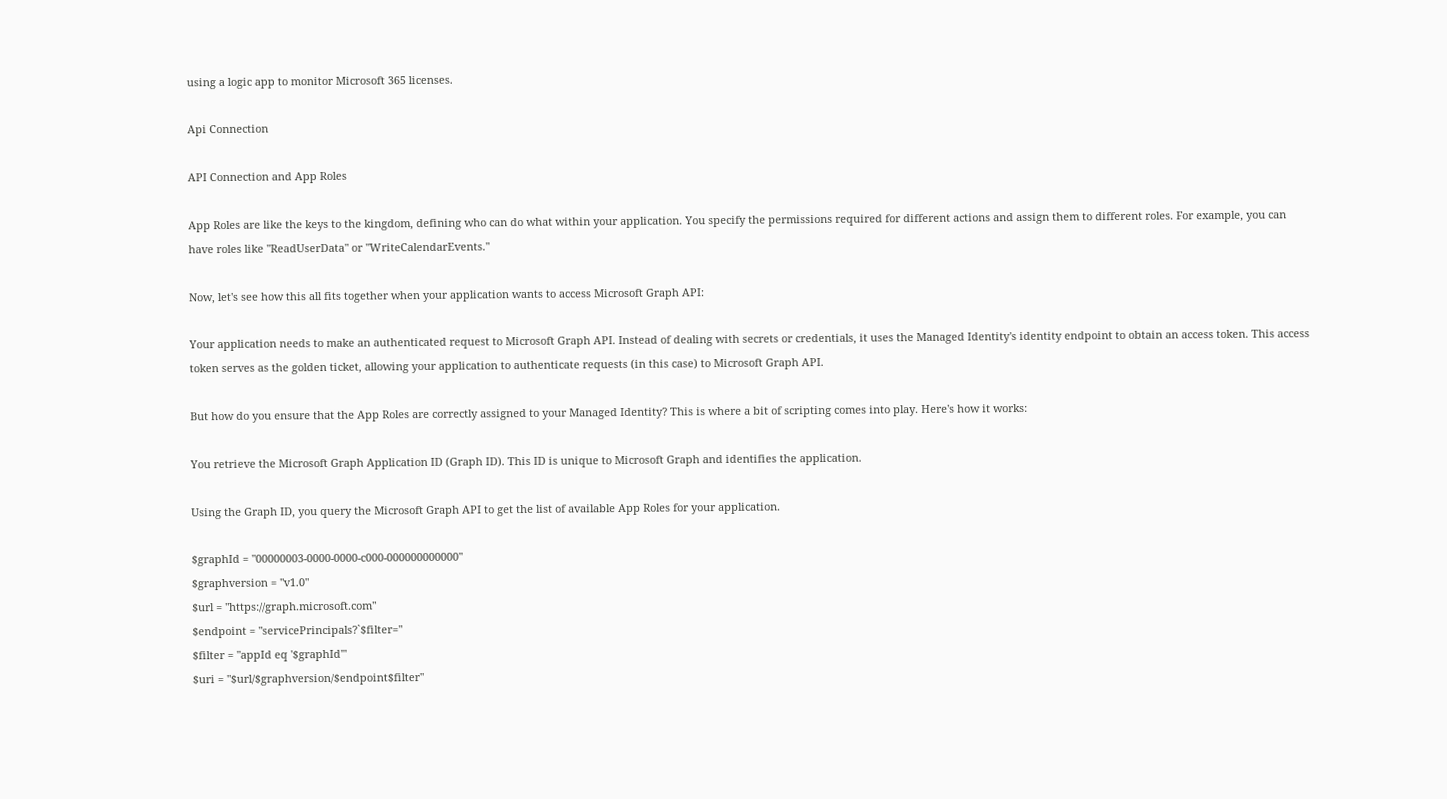using a logic app to monitor Microsoft 365 licenses.

Api Connection

API Connection and App Roles

App Roles are like the keys to the kingdom, defining who can do what within your application. You specify the permissions required for different actions and assign them to different roles. For example, you can have roles like "ReadUserData" or "WriteCalendarEvents."

Now, let's see how this all fits together when your application wants to access Microsoft Graph API:

Your application needs to make an authenticated request to Microsoft Graph API. Instead of dealing with secrets or credentials, it uses the Managed Identity's identity endpoint to obtain an access token. This access token serves as the golden ticket, allowing your application to authenticate requests (in this case) to Microsoft Graph API.

But how do you ensure that the App Roles are correctly assigned to your Managed Identity? This is where a bit of scripting comes into play. Here's how it works:

You retrieve the Microsoft Graph Application ID (Graph ID). This ID is unique to Microsoft Graph and identifies the application.

Using the Graph ID, you query the Microsoft Graph API to get the list of available App Roles for your application.

$graphId = "00000003-0000-0000-c000-000000000000"
$graphversion = "v1.0"
$url = "https://graph.microsoft.com"
$endpoint = "servicePrincipals?`$filter="
$filter = "appId eq '$graphId'"
$uri = "$url/$graphversion/$endpoint$filter"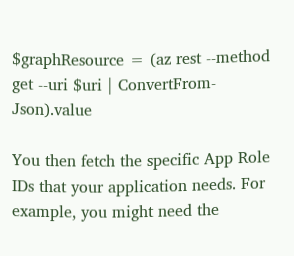$graphResource = (az rest --method get --uri $uri | ConvertFrom-Json).value

You then fetch the specific App Role IDs that your application needs. For example, you might need the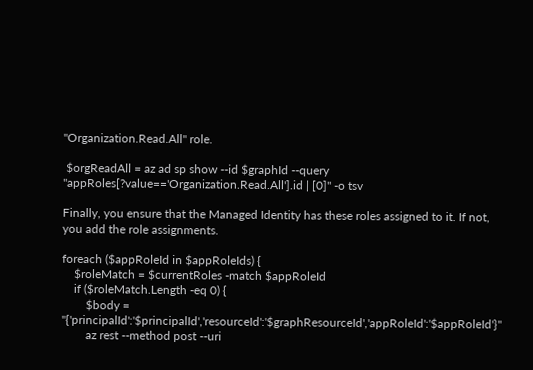"Organization.Read.All" role.

 $orgReadAll = az ad sp show --id $graphId --query "appRoles[?value=='Organization.Read.All'].id | [0]" -o tsv

Finally, you ensure that the Managed Identity has these roles assigned to it. If not, you add the role assignments.

foreach ($appRoleId in $appRoleIds) {
    $roleMatch = $currentRoles -match $appRoleId
    if ($roleMatch.Length -eq 0) {
        $body = "{'principalId':'$principalId','resourceId':'$graphResourceId','appRoleId':'$appRoleId'}"
        az rest --method post --uri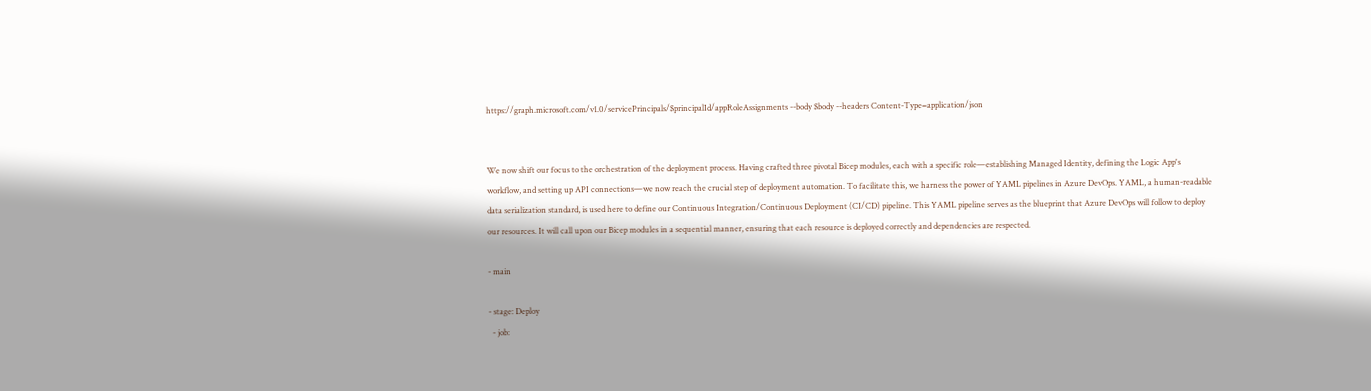https://graph.microsoft.com/v1.0/servicePrincipals/$principalId/appRoleAssignments --body $body --headers Content-Type=application/json


We now shift our focus to the orchestration of the deployment process. Having crafted three pivotal Bicep modules, each with a specific role—establishing Managed Identity, defining the Logic App's workflow, and setting up API connections—we now reach the crucial step of deployment automation. To facilitate this, we harness the power of YAML pipelines in Azure DevOps. YAML, a human-readable data serialization standard, is used here to define our Continuous Integration/Continuous Deployment (CI/CD) pipeline. This YAML pipeline serves as the blueprint that Azure DevOps will follow to deploy our resources. It will call upon our Bicep modules in a sequential manner, ensuring that each resource is deployed correctly and dependencies are respected.

- main

- stage: Deploy
  - job: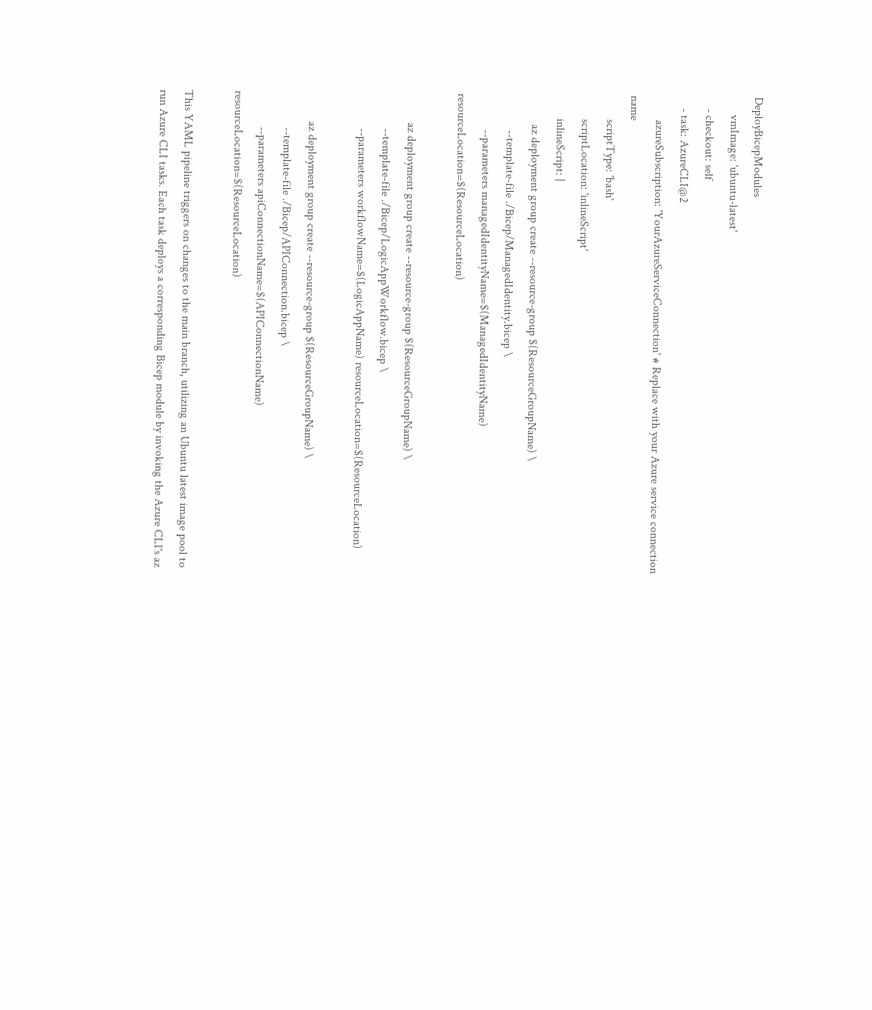DeployBicepModules
      vmImage: 'ubuntu-latest'
    - checkout: self
    - task: AzureCLI@2
        azureSubscription: 'YourAzureServiceConnection' # Replace with your Azure service connection name
        scriptType: 'bash'
        scriptLocation: 'inlineScript'
        inlineScript: |
          az deployment group create --resource-group $(ResourceGroupName) \
            --template-file ./Bicep/ManagedIdentity.bicep \
            --parameters managedIdentityName=$(ManagedIdentityName) resourceLocation=$(ResourceLocation)

          az deployment group create --resource-group $(ResourceGroupName) \
            --template-file ./Bicep/LogicAppWorkflow.bicep \
            --parameters workflowName=$(LogicAppName) resourceLocation=$(ResourceLocation)

          az deployment group create --resource-group $(ResourceGroupName) \
            --template-file ./Bicep/APIConnection.bicep \
            --parameters apiConnectionName=$(APIConnectionName) resourceLocation=$(ResourceLocation)

This YAML pipeline triggers on changes to the main branch, utilizing an Ubuntu latest image pool to run Azure CLI tasks. Each task deploys a corresponding Bicep module by invoking the Azure CLI's az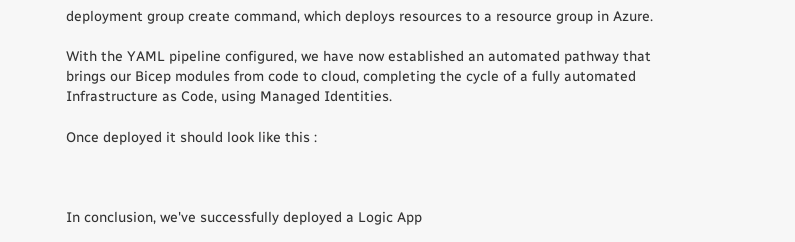deployment group create command, which deploys resources to a resource group in Azure.

With the YAML pipeline configured, we have now established an automated pathway that brings our Bicep modules from code to cloud, completing the cycle of a fully automated Infrastructure as Code, using Managed Identities.

Once deployed it should look like this :



In conclusion, we've successfully deployed a Logic App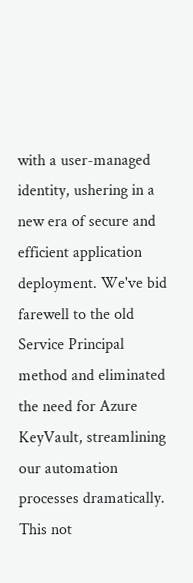with a user-managed identity, ushering in a new era of secure and efficient application deployment. We've bid farewell to the old Service Principal method and eliminated the need for Azure KeyVault, streamlining our automation processes dramatically. This not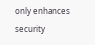only enhances security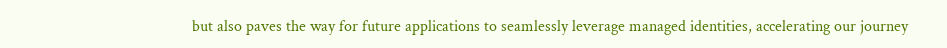but also paves the way for future applications to seamlessly leverage managed identities, accelerating our journey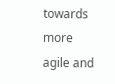towards more agile and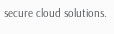secure cloud solutions.